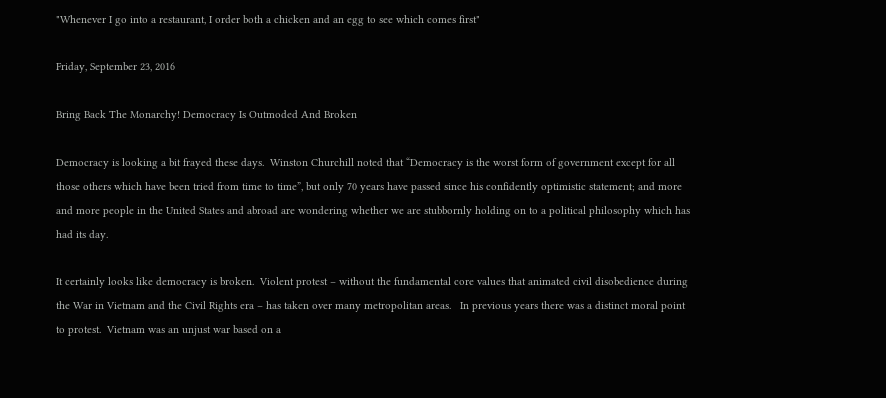"Whenever I go into a restaurant, I order both a chicken and an egg to see which comes first"

Friday, September 23, 2016

Bring Back The Monarchy! Democracy Is Outmoded And Broken

Democracy is looking a bit frayed these days.  Winston Churchill noted that “Democracy is the worst form of government except for all those others which have been tried from time to time”, but only 70 years have passed since his confidently optimistic statement; and more and more people in the United States and abroad are wondering whether we are stubbornly holding on to a political philosophy which has had its day.

It certainly looks like democracy is broken.  Violent protest – without the fundamental core values that animated civil disobedience during the War in Vietnam and the Civil Rights era – has taken over many metropolitan areas.   In previous years there was a distinct moral point to protest.  Vietnam was an unjust war based on a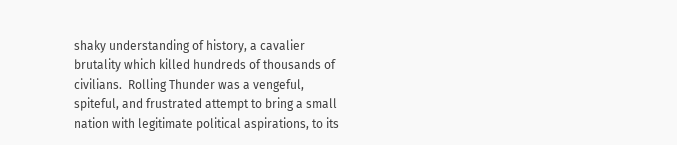shaky understanding of history, a cavalier brutality which killed hundreds of thousands of civilians.  Rolling Thunder was a vengeful, spiteful, and frustrated attempt to bring a small nation with legitimate political aspirations, to its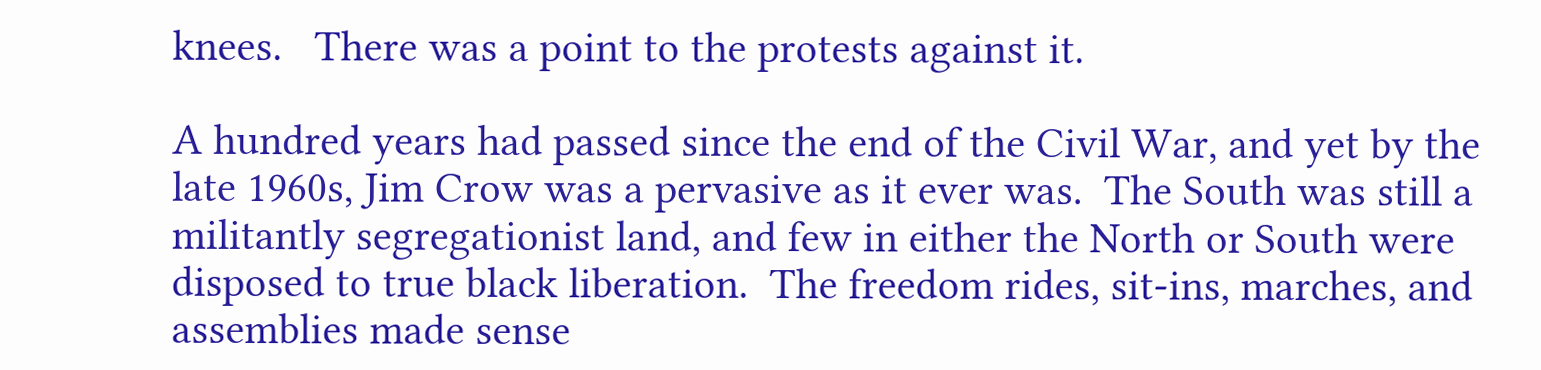knees.   There was a point to the protests against it.

A hundred years had passed since the end of the Civil War, and yet by the late 1960s, Jim Crow was a pervasive as it ever was.  The South was still a militantly segregationist land, and few in either the North or South were disposed to true black liberation.  The freedom rides, sit-ins, marches, and assemblies made sense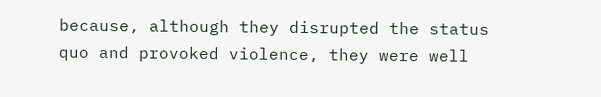because, although they disrupted the status quo and provoked violence, they were well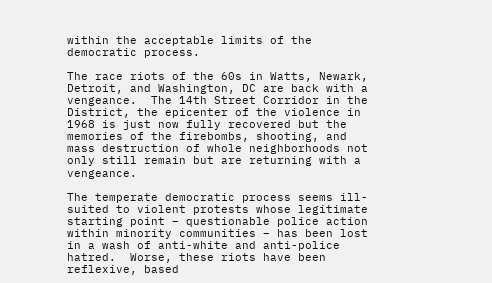within the acceptable limits of the democratic process.

The race riots of the 60s in Watts, Newark, Detroit, and Washington, DC are back with a vengeance.  The 14th Street Corridor in the District, the epicenter of the violence in 1968 is just now fully recovered but the memories of the firebombs, shooting, and mass destruction of whole neighborhoods not only still remain but are returning with a vengeance.

The temperate democratic process seems ill-suited to violent protests whose legitimate starting point – questionable police action within minority communities – has been lost in a wash of anti-white and anti-police hatred.  Worse, these riots have been reflexive, based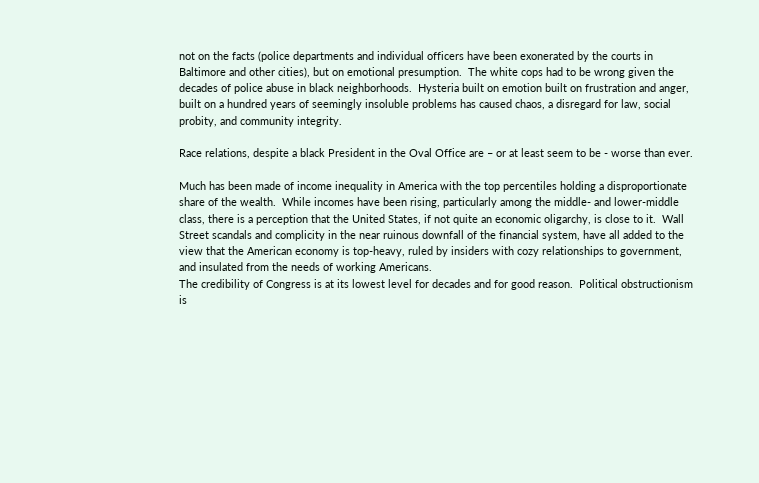not on the facts (police departments and individual officers have been exonerated by the courts in Baltimore and other cities), but on emotional presumption.  The white cops had to be wrong given the decades of police abuse in black neighborhoods.  Hysteria built on emotion built on frustration and anger, built on a hundred years of seemingly insoluble problems has caused chaos, a disregard for law, social probity, and community integrity.

Race relations, despite a black President in the Oval Office are – or at least seem to be - worse than ever.

Much has been made of income inequality in America with the top percentiles holding a disproportionate share of the wealth.  While incomes have been rising, particularly among the middle- and lower-middle class, there is a perception that the United States, if not quite an economic oligarchy, is close to it.  Wall Street scandals and complicity in the near ruinous downfall of the financial system, have all added to the view that the American economy is top-heavy, ruled by insiders with cozy relationships to government, and insulated from the needs of working Americans.
The credibility of Congress is at its lowest level for decades and for good reason.  Political obstructionism is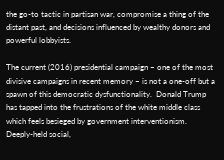the go-to tactic in partisan war, compromise a thing of the distant past, and decisions influenced by wealthy donors and powerful lobbyists.

The current (2016) presidential campaign – one of the most divisive campaigns in recent memory – is not a one-off but a spawn of this democratic dysfunctionality.  Donald Trump has tapped into the frustrations of the white middle class which feels besieged by government interventionism.  Deeply-held social,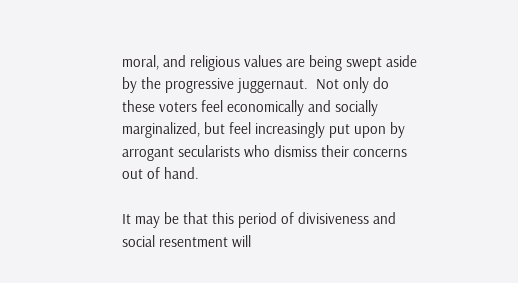moral, and religious values are being swept aside by the progressive juggernaut.  Not only do these voters feel economically and socially marginalized, but feel increasingly put upon by arrogant secularists who dismiss their concerns out of hand.

It may be that this period of divisiveness and social resentment will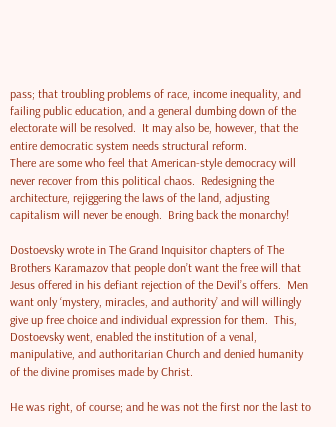pass; that troubling problems of race, income inequality, and failing public education, and a general dumbing down of the electorate will be resolved.  It may also be, however, that the entire democratic system needs structural reform.
There are some who feel that American-style democracy will never recover from this political chaos.  Redesigning the architecture, rejiggering the laws of the land, adjusting capitalism will never be enough.  Bring back the monarchy!

Dostoevsky wrote in The Grand Inquisitor chapters of The Brothers Karamazov that people don’t want the free will that Jesus offered in his defiant rejection of the Devil’s offers.  Men want only ‘mystery, miracles, and authority’ and will willingly give up free choice and individual expression for them.  This, Dostoevsky went, enabled the institution of a venal, manipulative, and authoritarian Church and denied humanity of the divine promises made by Christ.

He was right, of course; and he was not the first nor the last to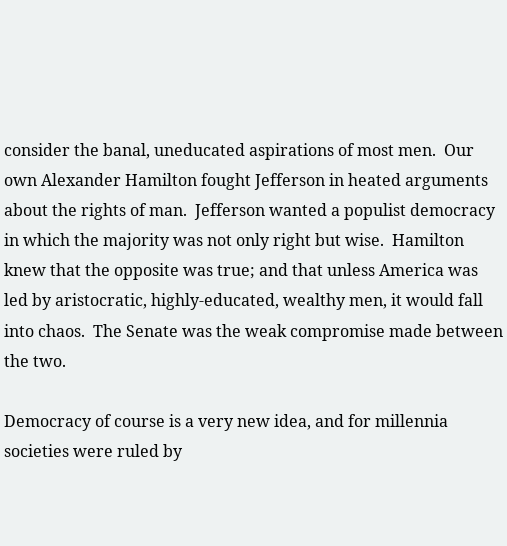consider the banal, uneducated aspirations of most men.  Our own Alexander Hamilton fought Jefferson in heated arguments about the rights of man.  Jefferson wanted a populist democracy in which the majority was not only right but wise.  Hamilton knew that the opposite was true; and that unless America was led by aristocratic, highly-educated, wealthy men, it would fall into chaos.  The Senate was the weak compromise made between the two.

Democracy of course is a very new idea, and for millennia societies were ruled by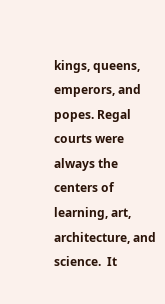kings, queens, emperors, and popes. Regal courts were always the centers of learning, art, architecture, and science.  It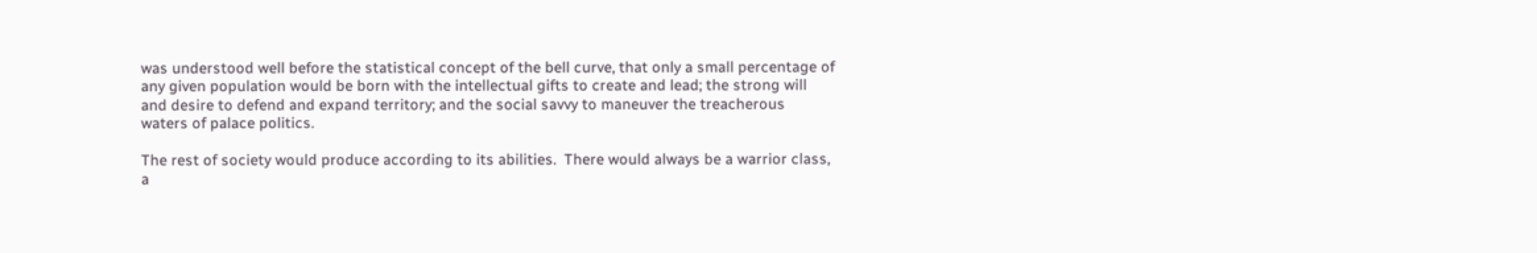was understood well before the statistical concept of the bell curve, that only a small percentage of any given population would be born with the intellectual gifts to create and lead; the strong will and desire to defend and expand territory; and the social savvy to maneuver the treacherous waters of palace politics.

The rest of society would produce according to its abilities.  There would always be a warrior class, a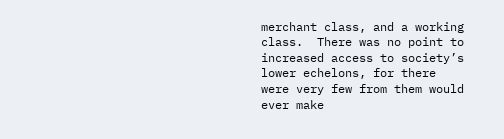merchant class, and a working class.  There was no point to increased access to society’s lower echelons, for there were very few from them would ever make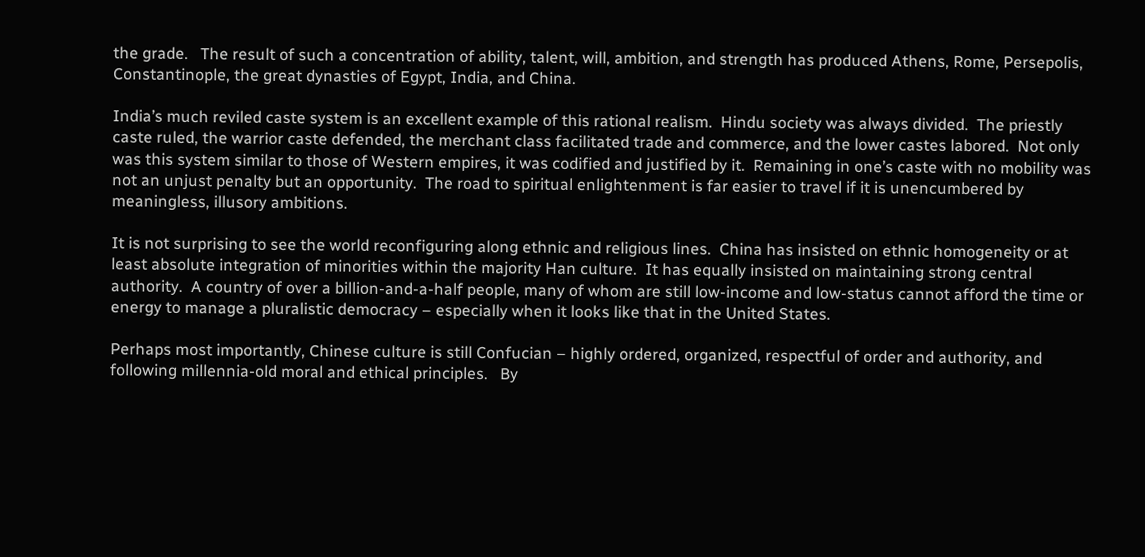the grade.   The result of such a concentration of ability, talent, will, ambition, and strength has produced Athens, Rome, Persepolis, Constantinople, the great dynasties of Egypt, India, and China.

India’s much reviled caste system is an excellent example of this rational realism.  Hindu society was always divided.  The priestly caste ruled, the warrior caste defended, the merchant class facilitated trade and commerce, and the lower castes labored.  Not only was this system similar to those of Western empires, it was codified and justified by it.  Remaining in one’s caste with no mobility was not an unjust penalty but an opportunity.  The road to spiritual enlightenment is far easier to travel if it is unencumbered by meaningless, illusory ambitions.

It is not surprising to see the world reconfiguring along ethnic and religious lines.  China has insisted on ethnic homogeneity or at least absolute integration of minorities within the majority Han culture.  It has equally insisted on maintaining strong central authority.  A country of over a billion-and-a-half people, many of whom are still low-income and low-status cannot afford the time or energy to manage a pluralistic democracy – especially when it looks like that in the United States.

Perhaps most importantly, Chinese culture is still Confucian – highly ordered, organized, respectful of order and authority, and following millennia-old moral and ethical principles.   By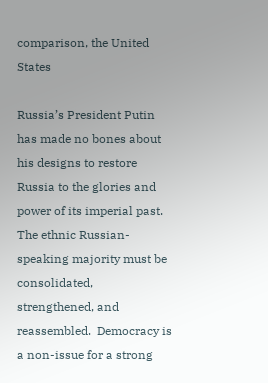comparison, the United States

Russia’s President Putin has made no bones about his designs to restore Russia to the glories and power of its imperial past.  The ethnic Russian-speaking majority must be consolidated, strengthened, and reassembled.  Democracy is a non-issue for a strong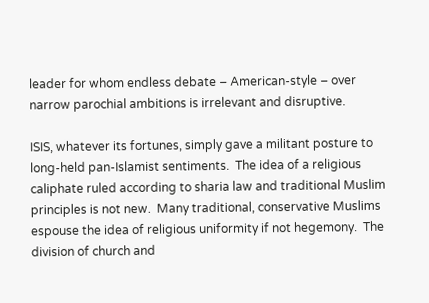leader for whom endless debate – American-style – over narrow parochial ambitions is irrelevant and disruptive.

ISIS, whatever its fortunes, simply gave a militant posture to long-held pan-Islamist sentiments.  The idea of a religious caliphate ruled according to sharia law and traditional Muslim principles is not new.  Many traditional, conservative Muslims espouse the idea of religious uniformity if not hegemony.  The division of church and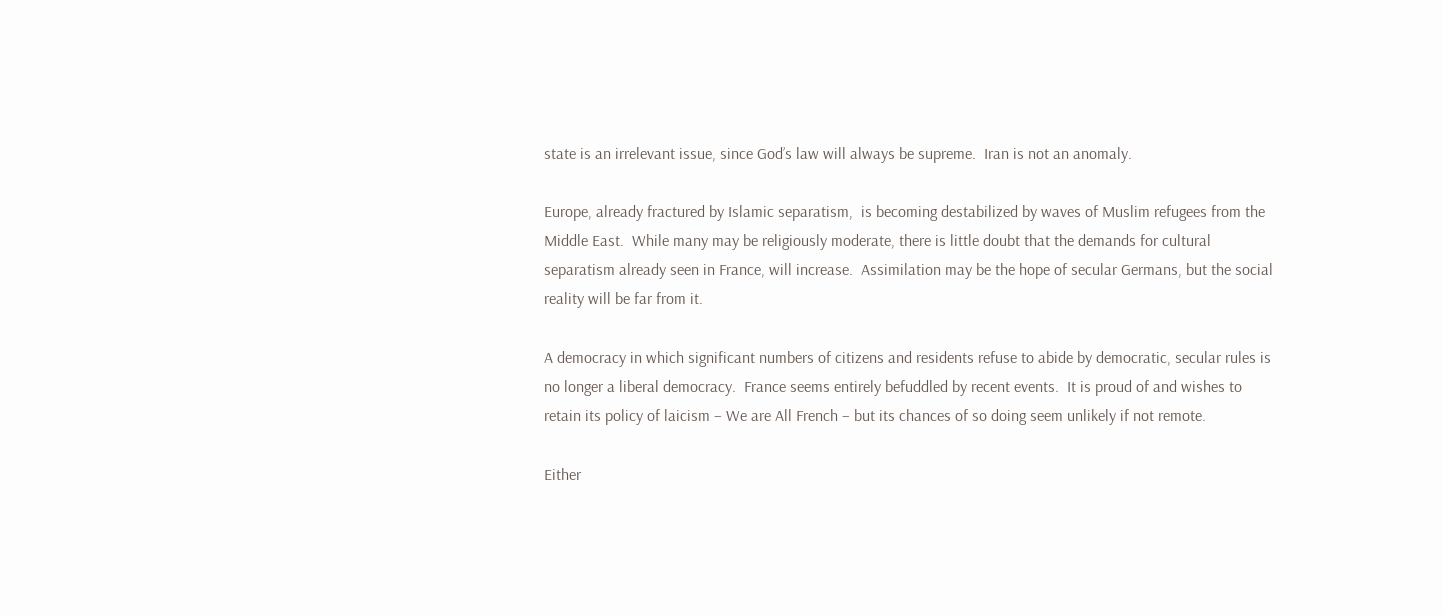state is an irrelevant issue, since God’s law will always be supreme.  Iran is not an anomaly.

Europe, already fractured by Islamic separatism,  is becoming destabilized by waves of Muslim refugees from the Middle East.  While many may be religiously moderate, there is little doubt that the demands for cultural separatism already seen in France, will increase.  Assimilation may be the hope of secular Germans, but the social reality will be far from it.

A democracy in which significant numbers of citizens and residents refuse to abide by democratic, secular rules is no longer a liberal democracy.  France seems entirely befuddled by recent events.  It is proud of and wishes to retain its policy of laicism – We are All French – but its chances of so doing seem unlikely if not remote.

Either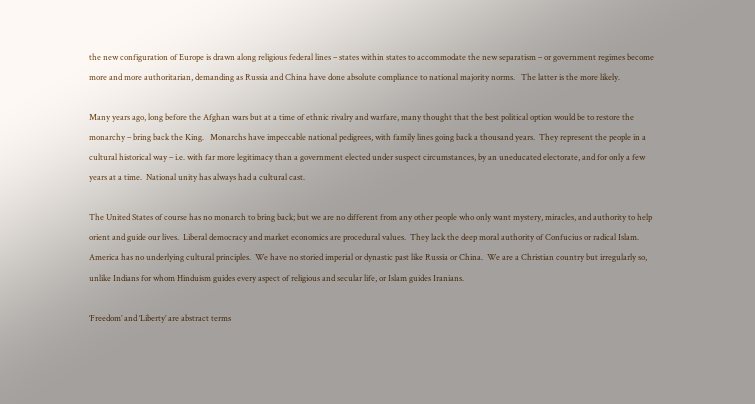the new configuration of Europe is drawn along religious federal lines – states within states to accommodate the new separatism – or government regimes become more and more authoritarian, demanding as Russia and China have done absolute compliance to national majority norms.   The latter is the more likely.

Many years ago, long before the Afghan wars but at a time of ethnic rivalry and warfare, many thought that the best political option would be to restore the monarchy – bring back the King.   Monarchs have impeccable national pedigrees, with family lines going back a thousand years.  They represent the people in a cultural historical way – i.e. with far more legitimacy than a government elected under suspect circumstances, by an uneducated electorate, and for only a few years at a time.  National unity has always had a cultural cast.

The United States of course has no monarch to bring back; but we are no different from any other people who only want mystery, miracles, and authority to help orient and guide our lives.  Liberal democracy and market economics are procedural values.  They lack the deep moral authority of Confucius or radical Islam.  America has no underlying cultural principles.  We have no storied imperial or dynastic past like Russia or China.  We are a Christian country but irregularly so, unlike Indians for whom Hinduism guides every aspect of religious and secular life, or Islam guides Iranians.

‘Freedom’ and ‘Liberty’ are abstract terms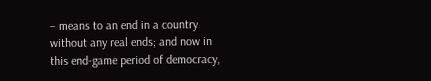– means to an end in a country without any real ends; and now in this end-game period of democracy,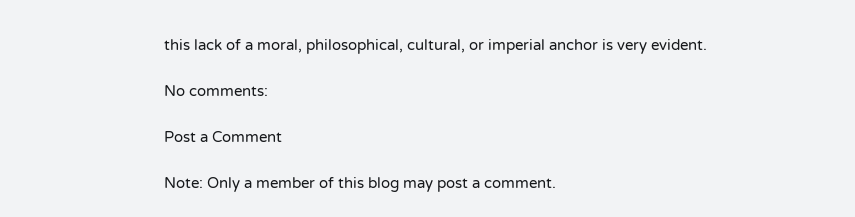this lack of a moral, philosophical, cultural, or imperial anchor is very evident.

No comments:

Post a Comment

Note: Only a member of this blog may post a comment.